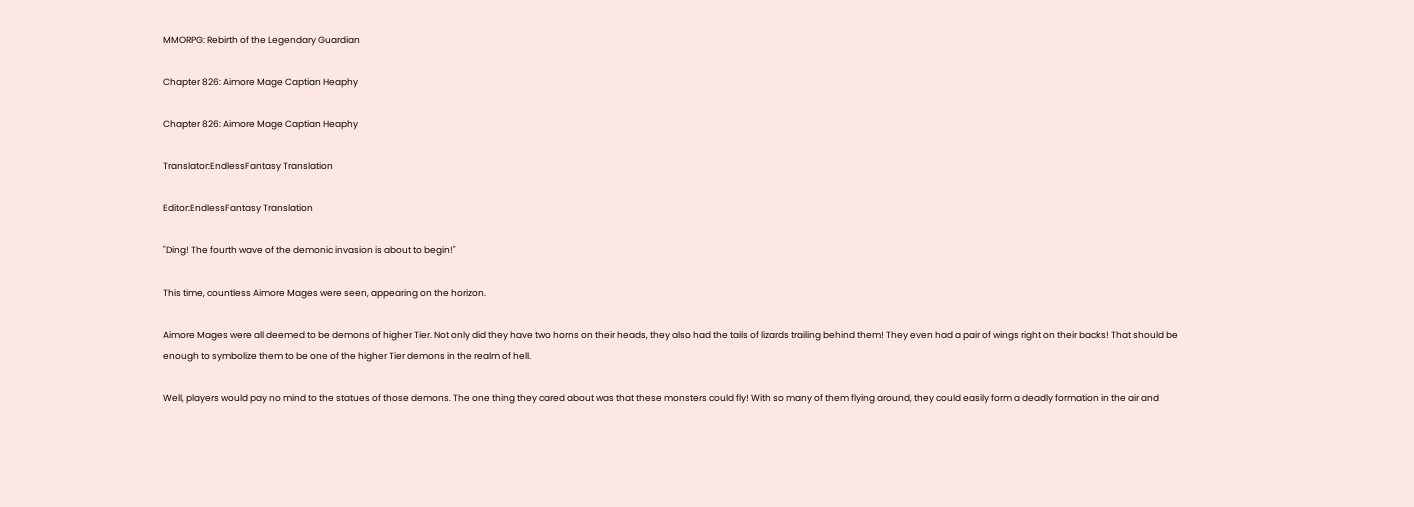MMORPG: Rebirth of the Legendary Guardian

Chapter 826: Aimore Mage Captian Heaphy

Chapter 826: Aimore Mage Captian Heaphy

Translator:EndlessFantasy Translation

Editor:EndlessFantasy Translation

"Ding! The fourth wave of the demonic invasion is about to begin!"

This time, countless Aimore Mages were seen, appearing on the horizon.

Aimore Mages were all deemed to be demons of higher Tier. Not only did they have two horns on their heads, they also had the tails of lizards trailing behind them! They even had a pair of wings right on their backs! That should be enough to symbolize them to be one of the higher Tier demons in the realm of hell.

Well, players would pay no mind to the statues of those demons. The one thing they cared about was that these monsters could fly! With so many of them flying around, they could easily form a deadly formation in the air and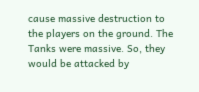cause massive destruction to the players on the ground. The Tanks were massive. So, they would be attacked by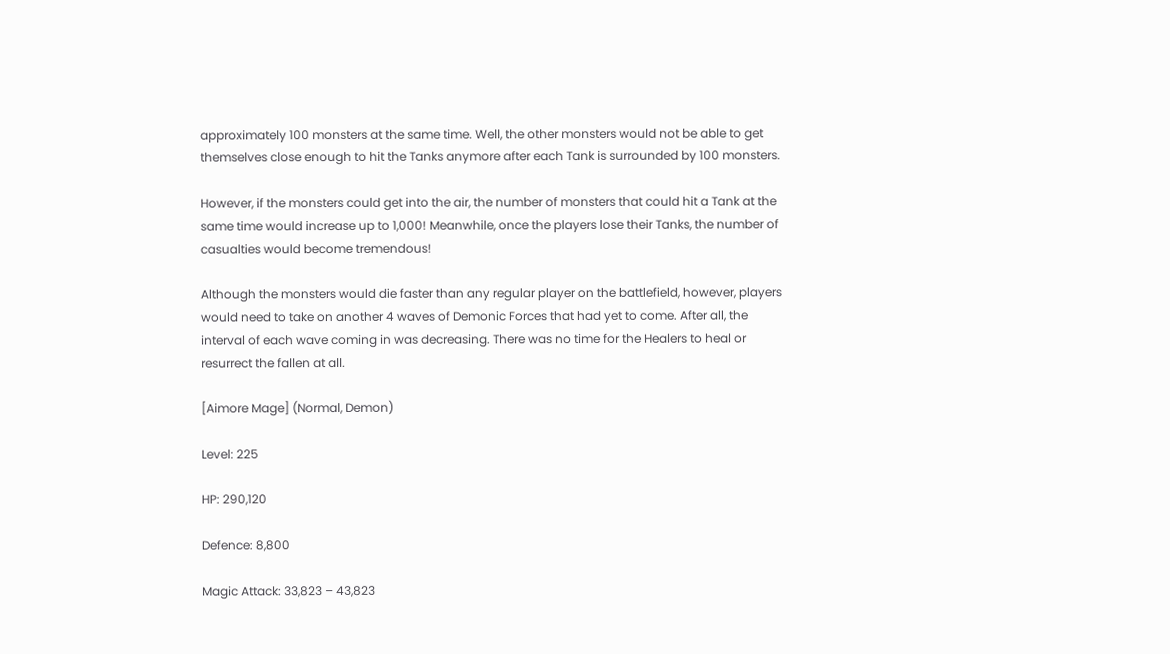approximately 100 monsters at the same time. Well, the other monsters would not be able to get themselves close enough to hit the Tanks anymore after each Tank is surrounded by 100 monsters.

However, if the monsters could get into the air, the number of monsters that could hit a Tank at the same time would increase up to 1,000! Meanwhile, once the players lose their Tanks, the number of casualties would become tremendous!

Although the monsters would die faster than any regular player on the battlefield, however, players would need to take on another 4 waves of Demonic Forces that had yet to come. After all, the interval of each wave coming in was decreasing. There was no time for the Healers to heal or resurrect the fallen at all.

[Aimore Mage] (Normal, Demon)

Level: 225

HP: 290,120

Defence: 8,800

Magic Attack: 33,823 – 43,823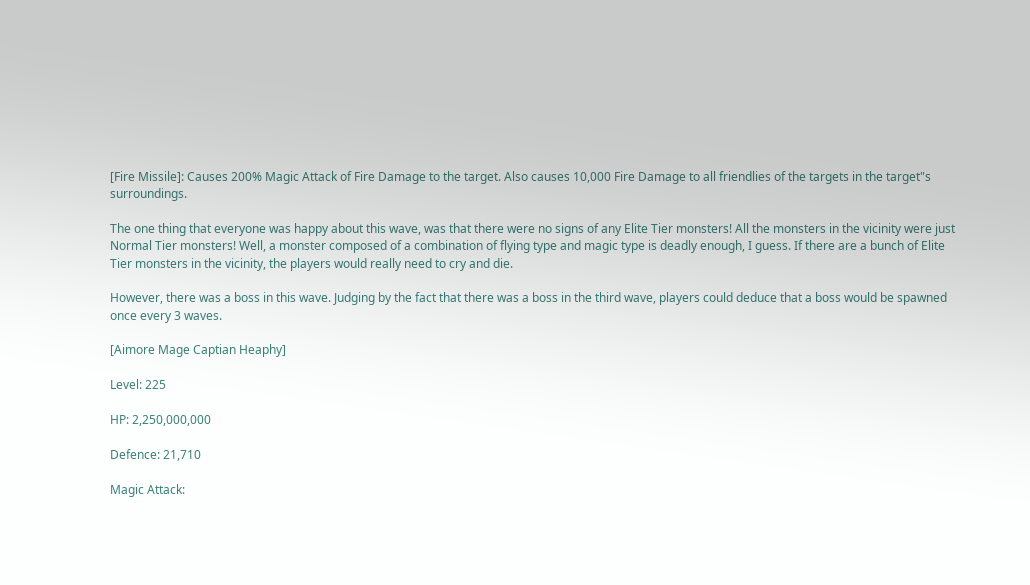[Fire Missile]: Causes 200% Magic Attack of Fire Damage to the target. Also causes 10,000 Fire Damage to all friendlies of the targets in the target"s surroundings.

The one thing that everyone was happy about this wave, was that there were no signs of any Elite Tier monsters! All the monsters in the vicinity were just Normal Tier monsters! Well, a monster composed of a combination of flying type and magic type is deadly enough, I guess. If there are a bunch of Elite Tier monsters in the vicinity, the players would really need to cry and die.

However, there was a boss in this wave. Judging by the fact that there was a boss in the third wave, players could deduce that a boss would be spawned once every 3 waves.

[Aimore Mage Captian Heaphy]

Level: 225

HP: 2,250,000,000

Defence: 21,710

Magic Attack: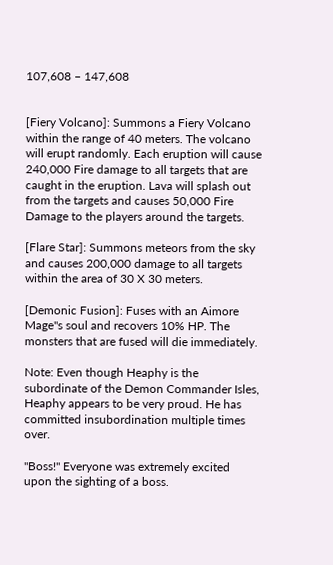107,608 – 147,608


[Fiery Volcano]: Summons a Fiery Volcano within the range of 40 meters. The volcano will erupt randomly. Each eruption will cause 240,000 Fire damage to all targets that are caught in the eruption. Lava will splash out from the targets and causes 50,000 Fire Damage to the players around the targets.

[Flare Star]: Summons meteors from the sky and causes 200,000 damage to all targets within the area of 30 X 30 meters.

[Demonic Fusion]: Fuses with an Aimore Mage"s soul and recovers 10% HP. The monsters that are fused will die immediately.

Note: Even though Heaphy is the subordinate of the Demon Commander Isles, Heaphy appears to be very proud. He has committed insubordination multiple times over.

"Boss!" Everyone was extremely excited upon the sighting of a boss.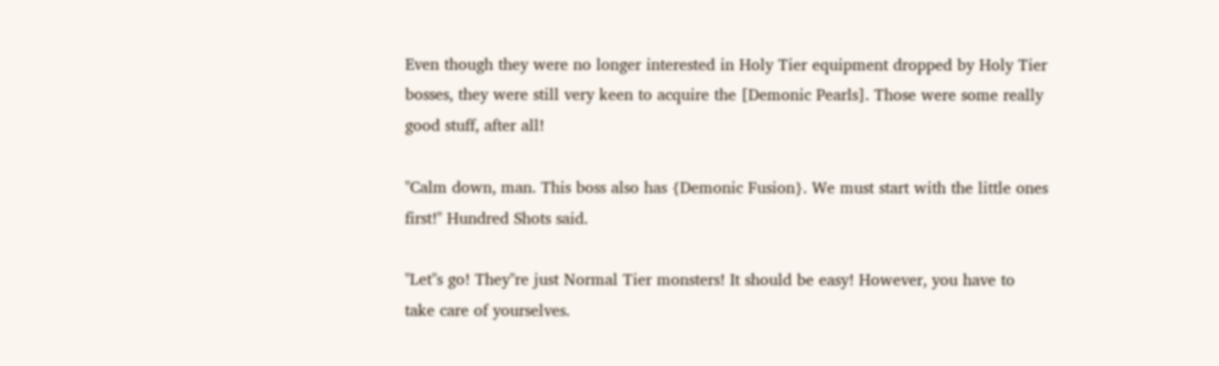Even though they were no longer interested in Holy Tier equipment dropped by Holy Tier bosses, they were still very keen to acquire the [Demonic Pearls]. Those were some really good stuff, after all!

"Calm down, man. This boss also has {Demonic Fusion}. We must start with the little ones first!" Hundred Shots said.

"Let"s go! They"re just Normal Tier monsters! It should be easy! However, you have to take care of yourselves.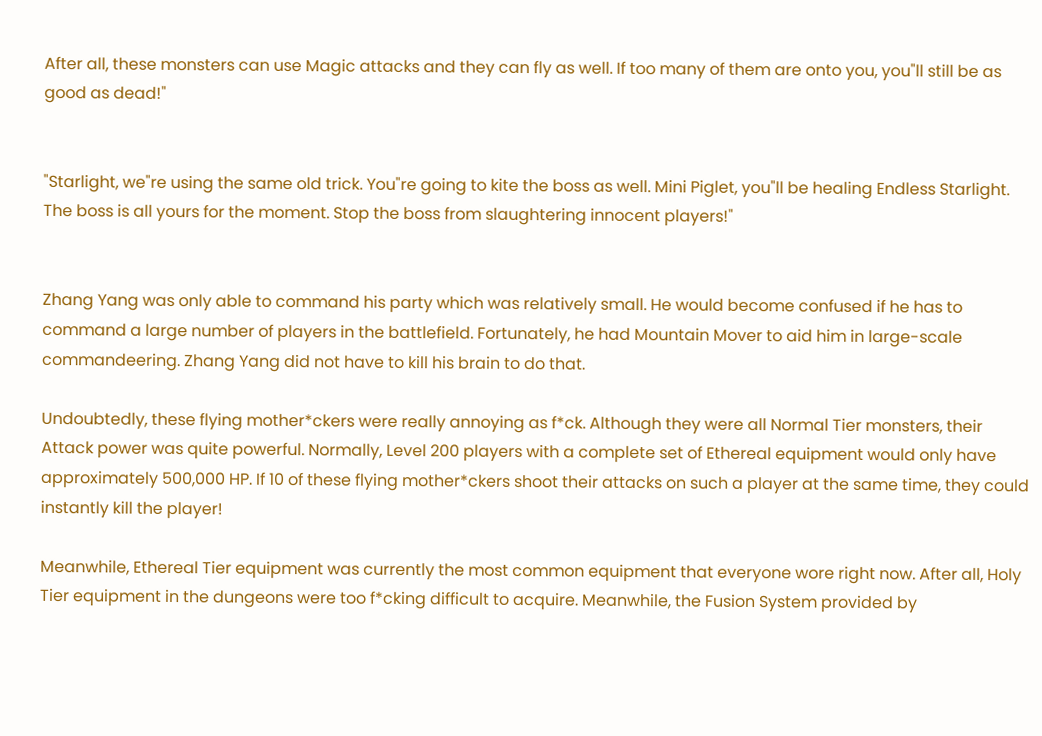After all, these monsters can use Magic attacks and they can fly as well. If too many of them are onto you, you"ll still be as good as dead!"


"Starlight, we"re using the same old trick. You"re going to kite the boss as well. Mini Piglet, you"ll be healing Endless Starlight. The boss is all yours for the moment. Stop the boss from slaughtering innocent players!"


Zhang Yang was only able to command his party which was relatively small. He would become confused if he has to command a large number of players in the battlefield. Fortunately, he had Mountain Mover to aid him in large-scale commandeering. Zhang Yang did not have to kill his brain to do that.

Undoubtedly, these flying mother*ckers were really annoying as f*ck. Although they were all Normal Tier monsters, their Attack power was quite powerful. Normally, Level 200 players with a complete set of Ethereal equipment would only have approximately 500,000 HP. If 10 of these flying mother*ckers shoot their attacks on such a player at the same time, they could instantly kill the player!

Meanwhile, Ethereal Tier equipment was currently the most common equipment that everyone wore right now. After all, Holy Tier equipment in the dungeons were too f*cking difficult to acquire. Meanwhile, the Fusion System provided by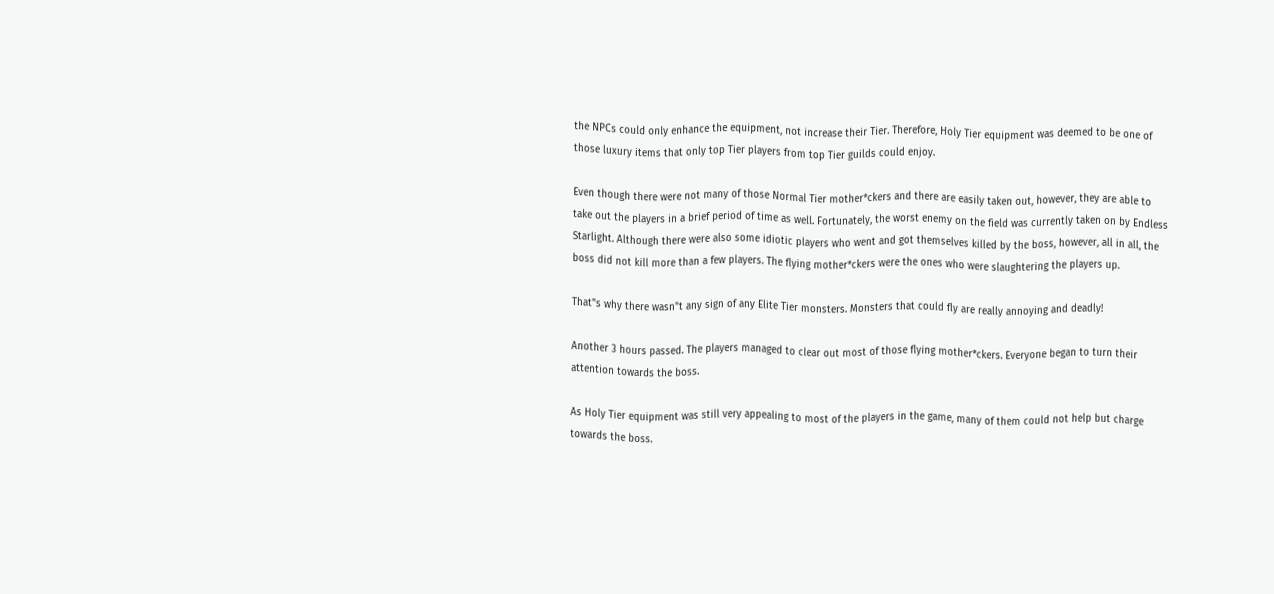the NPCs could only enhance the equipment, not increase their Tier. Therefore, Holy Tier equipment was deemed to be one of those luxury items that only top Tier players from top Tier guilds could enjoy.

Even though there were not many of those Normal Tier mother*ckers and there are easily taken out, however, they are able to take out the players in a brief period of time as well. Fortunately, the worst enemy on the field was currently taken on by Endless Starlight. Although there were also some idiotic players who went and got themselves killed by the boss, however, all in all, the boss did not kill more than a few players. The flying mother*ckers were the ones who were slaughtering the players up.

That"s why there wasn"t any sign of any Elite Tier monsters. Monsters that could fly are really annoying and deadly!

Another 3 hours passed. The players managed to clear out most of those flying mother*ckers. Everyone began to turn their attention towards the boss.

As Holy Tier equipment was still very appealing to most of the players in the game, many of them could not help but charge towards the boss.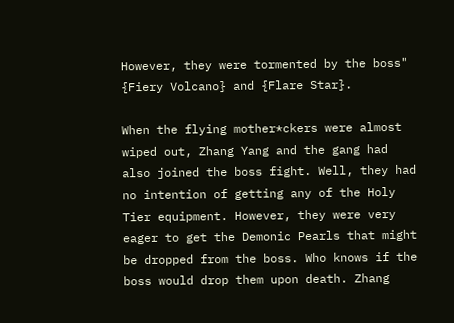However, they were tormented by the boss" {Fiery Volcano} and {Flare Star}.

When the flying mother*ckers were almost wiped out, Zhang Yang and the gang had also joined the boss fight. Well, they had no intention of getting any of the Holy Tier equipment. However, they were very eager to get the Demonic Pearls that might be dropped from the boss. Who knows if the boss would drop them upon death. Zhang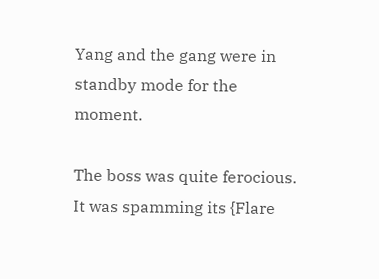Yang and the gang were in standby mode for the moment.

The boss was quite ferocious. It was spamming its {Flare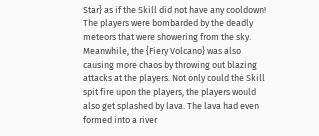Star} as if the Skill did not have any cooldown! The players were bombarded by the deadly meteors that were showering from the sky. Meanwhile, the {Fiery Volcano} was also causing more chaos by throwing out blazing attacks at the players. Not only could the Skill spit fire upon the players, the players would also get splashed by lava. The lava had even formed into a river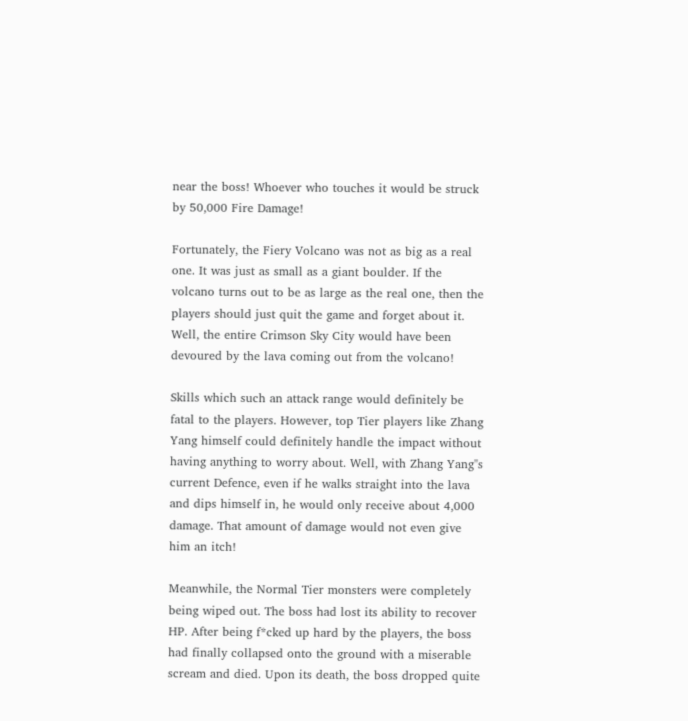near the boss! Whoever who touches it would be struck by 50,000 Fire Damage!

Fortunately, the Fiery Volcano was not as big as a real one. It was just as small as a giant boulder. If the volcano turns out to be as large as the real one, then the players should just quit the game and forget about it. Well, the entire Crimson Sky City would have been devoured by the lava coming out from the volcano!

Skills which such an attack range would definitely be fatal to the players. However, top Tier players like Zhang Yang himself could definitely handle the impact without having anything to worry about. Well, with Zhang Yang"s current Defence, even if he walks straight into the lava and dips himself in, he would only receive about 4,000 damage. That amount of damage would not even give him an itch!

Meanwhile, the Normal Tier monsters were completely being wiped out. The boss had lost its ability to recover HP. After being f*cked up hard by the players, the boss had finally collapsed onto the ground with a miserable scream and died. Upon its death, the boss dropped quite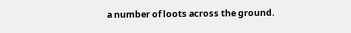a number of loots across the ground.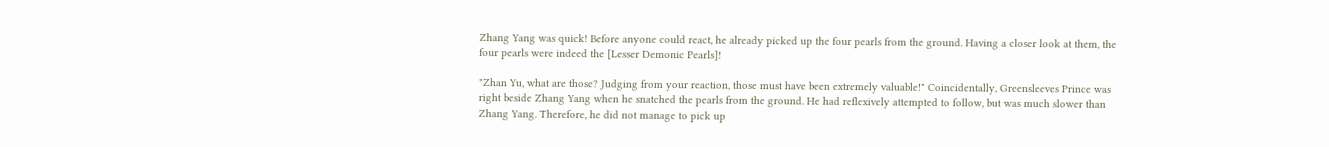Zhang Yang was quick! Before anyone could react, he already picked up the four pearls from the ground. Having a closer look at them, the four pearls were indeed the [Lesser Demonic Pearls]!

"Zhan Yu, what are those? Judging from your reaction, those must have been extremely valuable!" Coincidentally, Greensleeves Prince was right beside Zhang Yang when he snatched the pearls from the ground. He had reflexively attempted to follow, but was much slower than Zhang Yang. Therefore, he did not manage to pick up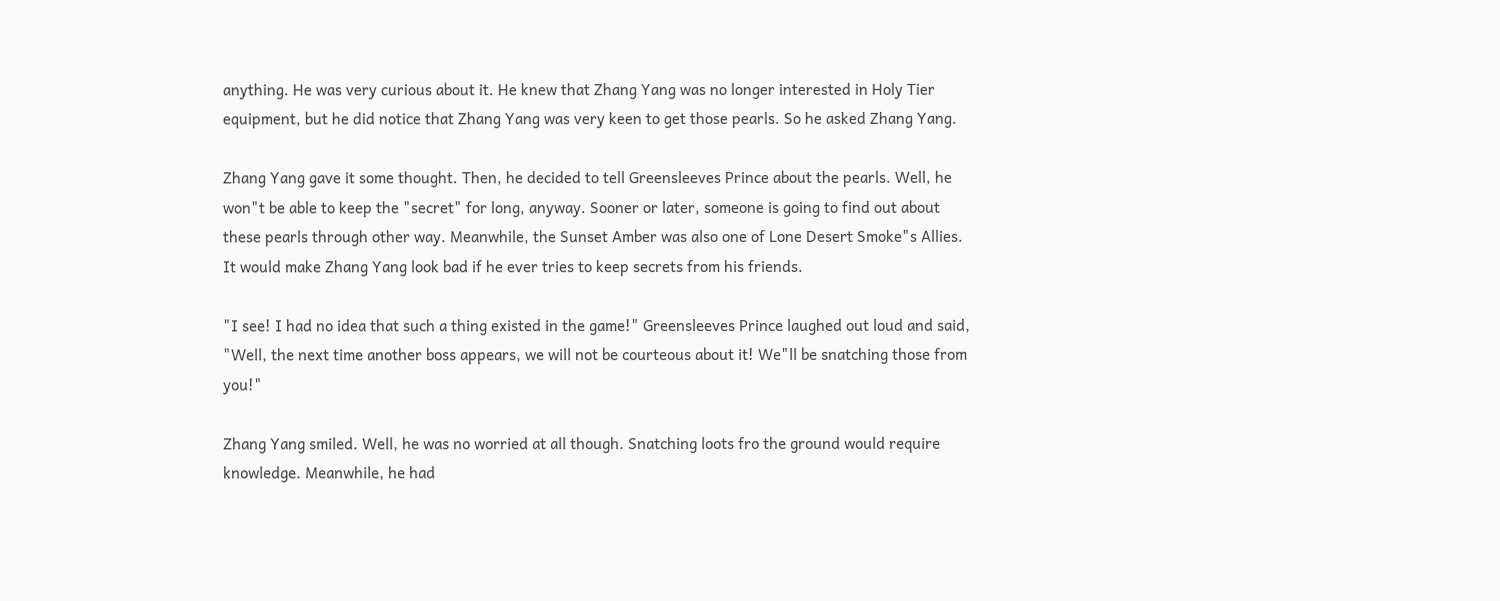anything. He was very curious about it. He knew that Zhang Yang was no longer interested in Holy Tier equipment, but he did notice that Zhang Yang was very keen to get those pearls. So he asked Zhang Yang.

Zhang Yang gave it some thought. Then, he decided to tell Greensleeves Prince about the pearls. Well, he won"t be able to keep the "secret" for long, anyway. Sooner or later, someone is going to find out about these pearls through other way. Meanwhile, the Sunset Amber was also one of Lone Desert Smoke"s Allies. It would make Zhang Yang look bad if he ever tries to keep secrets from his friends.

"I see! I had no idea that such a thing existed in the game!" Greensleeves Prince laughed out loud and said, "Well, the next time another boss appears, we will not be courteous about it! We"ll be snatching those from you!"

Zhang Yang smiled. Well, he was no worried at all though. Snatching loots fro the ground would require knowledge. Meanwhile, he had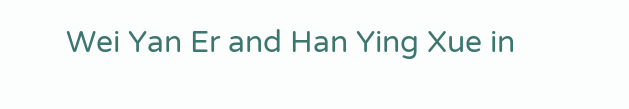Wei Yan Er and Han Ying Xue in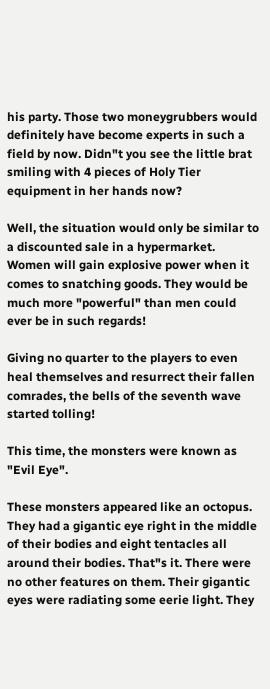his party. Those two moneygrubbers would definitely have become experts in such a field by now. Didn"t you see the little brat smiling with 4 pieces of Holy Tier equipment in her hands now?

Well, the situation would only be similar to a discounted sale in a hypermarket. Women will gain explosive power when it comes to snatching goods. They would be much more "powerful" than men could ever be in such regards!

Giving no quarter to the players to even heal themselves and resurrect their fallen comrades, the bells of the seventh wave started tolling!

This time, the monsters were known as "Evil Eye".

These monsters appeared like an octopus. They had a gigantic eye right in the middle of their bodies and eight tentacles all around their bodies. That"s it. There were no other features on them. Their gigantic eyes were radiating some eerie light. They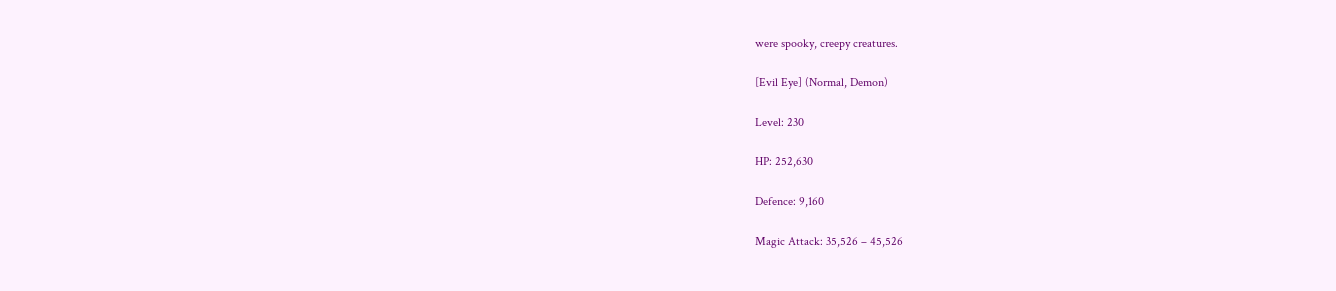were spooky, creepy creatures.

[Evil Eye] (Normal, Demon)

Level: 230

HP: 252,630

Defence: 9,160

Magic Attack: 35,526 – 45,526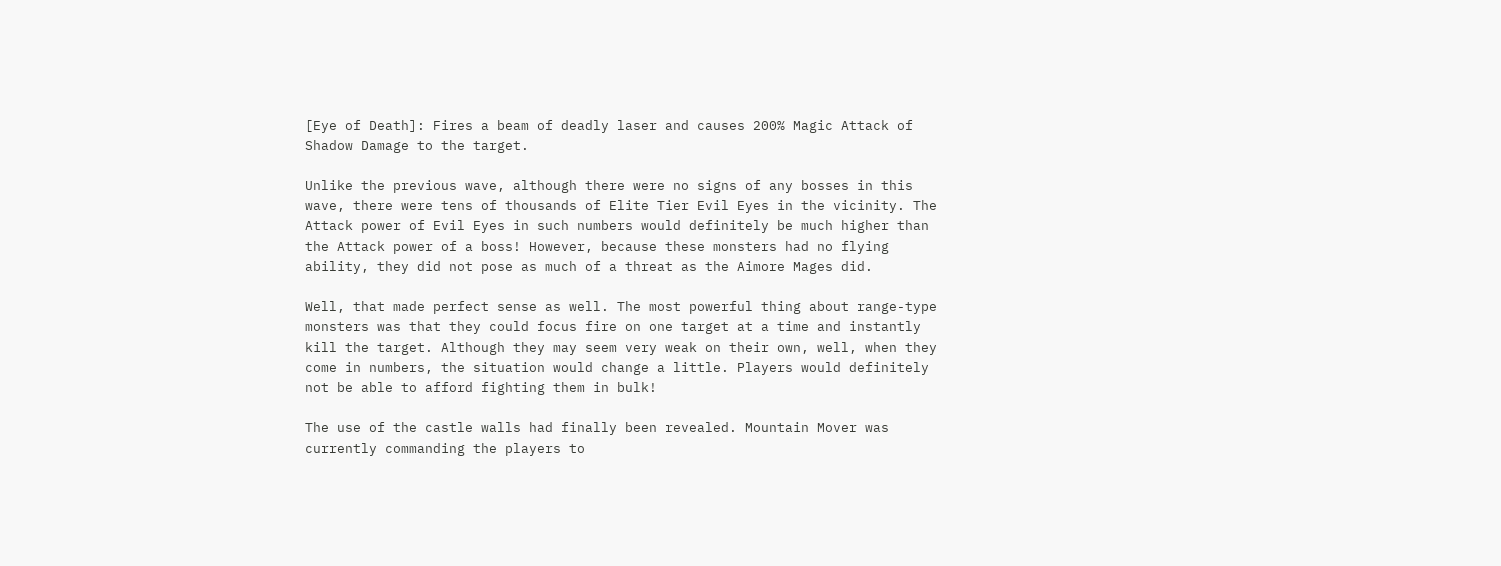[Eye of Death]: Fires a beam of deadly laser and causes 200% Magic Attack of Shadow Damage to the target.

Unlike the previous wave, although there were no signs of any bosses in this wave, there were tens of thousands of Elite Tier Evil Eyes in the vicinity. The Attack power of Evil Eyes in such numbers would definitely be much higher than the Attack power of a boss! However, because these monsters had no flying ability, they did not pose as much of a threat as the Aimore Mages did.

Well, that made perfect sense as well. The most powerful thing about range-type monsters was that they could focus fire on one target at a time and instantly kill the target. Although they may seem very weak on their own, well, when they come in numbers, the situation would change a little. Players would definitely not be able to afford fighting them in bulk!

The use of the castle walls had finally been revealed. Mountain Mover was currently commanding the players to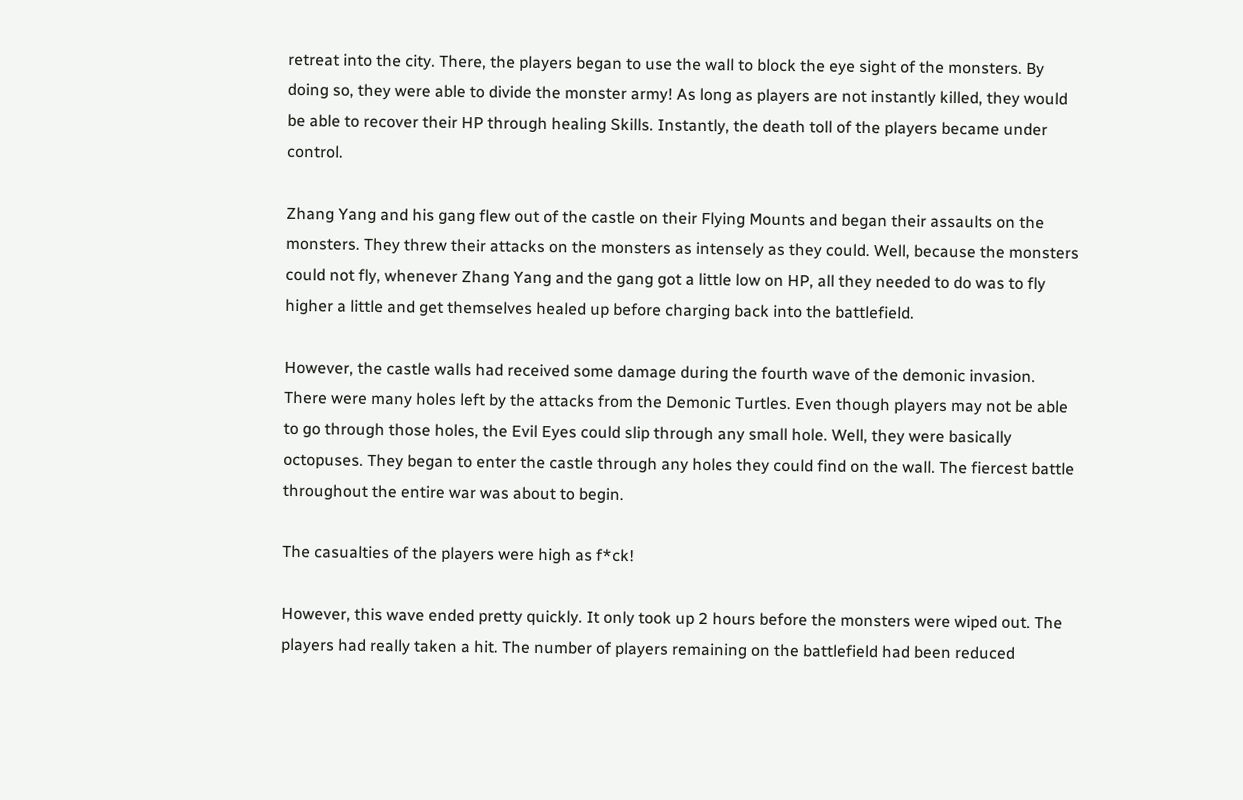retreat into the city. There, the players began to use the wall to block the eye sight of the monsters. By doing so, they were able to divide the monster army! As long as players are not instantly killed, they would be able to recover their HP through healing Skills. Instantly, the death toll of the players became under control.

Zhang Yang and his gang flew out of the castle on their Flying Mounts and began their assaults on the monsters. They threw their attacks on the monsters as intensely as they could. Well, because the monsters could not fly, whenever Zhang Yang and the gang got a little low on HP, all they needed to do was to fly higher a little and get themselves healed up before charging back into the battlefield.

However, the castle walls had received some damage during the fourth wave of the demonic invasion. There were many holes left by the attacks from the Demonic Turtles. Even though players may not be able to go through those holes, the Evil Eyes could slip through any small hole. Well, they were basically octopuses. They began to enter the castle through any holes they could find on the wall. The fiercest battle throughout the entire war was about to begin.

The casualties of the players were high as f*ck!

However, this wave ended pretty quickly. It only took up 2 hours before the monsters were wiped out. The players had really taken a hit. The number of players remaining on the battlefield had been reduced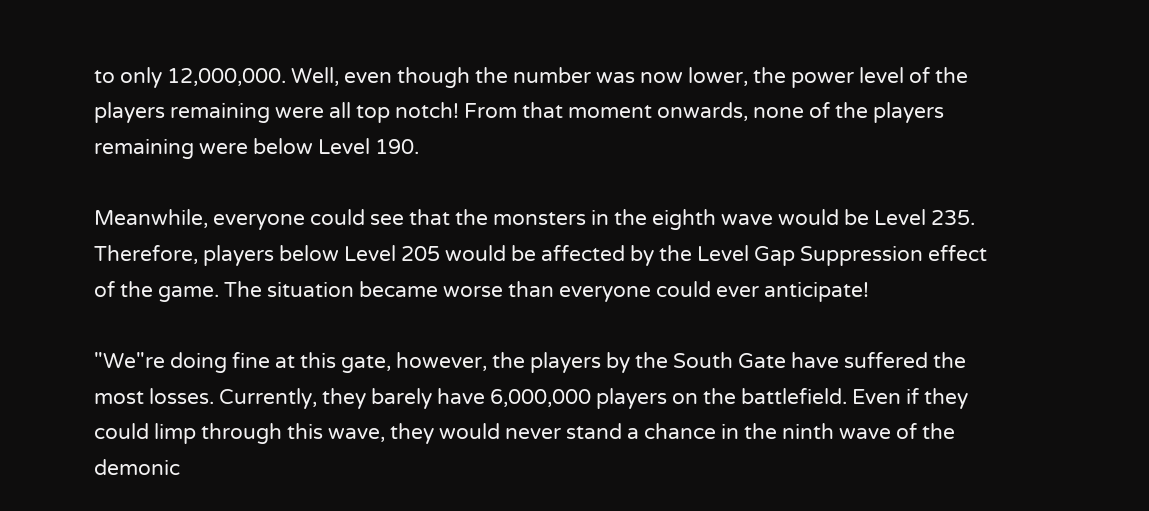to only 12,000,000. Well, even though the number was now lower, the power level of the players remaining were all top notch! From that moment onwards, none of the players remaining were below Level 190.

Meanwhile, everyone could see that the monsters in the eighth wave would be Level 235. Therefore, players below Level 205 would be affected by the Level Gap Suppression effect of the game. The situation became worse than everyone could ever anticipate!

"We"re doing fine at this gate, however, the players by the South Gate have suffered the most losses. Currently, they barely have 6,000,000 players on the battlefield. Even if they could limp through this wave, they would never stand a chance in the ninth wave of the demonic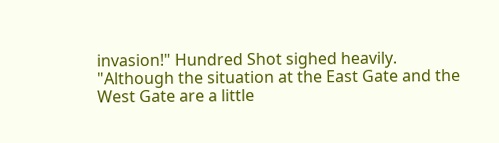invasion!" Hundred Shot sighed heavily. "Although the situation at the East Gate and the West Gate are a little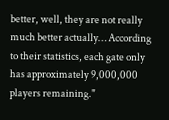better, well, they are not really much better actually… According to their statistics, each gate only has approximately 9,000,000 players remaining."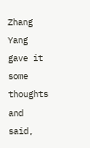Zhang Yang gave it some thoughts and said,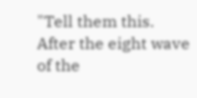"Tell them this. After the eight wave of the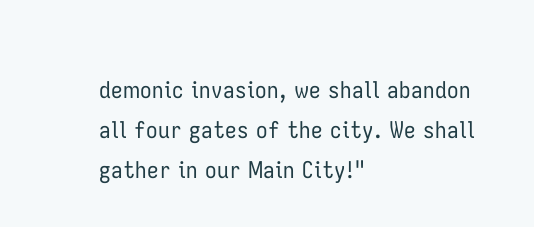demonic invasion, we shall abandon all four gates of the city. We shall gather in our Main City!"